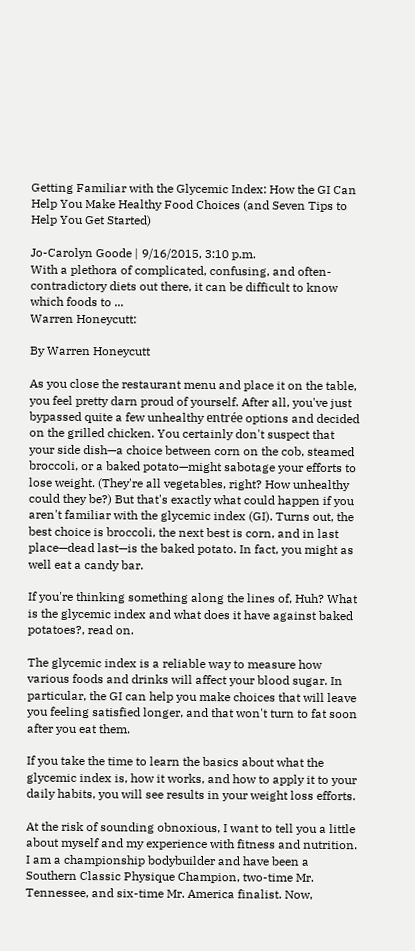Getting Familiar with the Glycemic Index: How the GI Can Help You Make Healthy Food Choices (and Seven Tips to Help You Get Started)

Jo-Carolyn Goode | 9/16/2015, 3:10 p.m.
With a plethora of complicated, confusing, and often-contradictory diets out there, it can be difficult to know which foods to ...
Warren Honeycutt:

By Warren Honeycutt

As you close the restaurant menu and place it on the table, you feel pretty darn proud of yourself. After all, you've just bypassed quite a few unhealthy entrée options and decided on the grilled chicken. You certainly don't suspect that your side dish—a choice between corn on the cob, steamed broccoli, or a baked potato—might sabotage your efforts to lose weight. (They're all vegetables, right? How unhealthy could they be?) But that's exactly what could happen if you aren't familiar with the glycemic index (GI). Turns out, the best choice is broccoli, the next best is corn, and in last place—dead last—is the baked potato. In fact, you might as well eat a candy bar.

If you're thinking something along the lines of, Huh? What is the glycemic index and what does it have against baked potatoes?, read on.

The glycemic index is a reliable way to measure how various foods and drinks will affect your blood sugar. In particular, the GI can help you make choices that will leave you feeling satisfied longer, and that won't turn to fat soon after you eat them.

If you take the time to learn the basics about what the glycemic index is, how it works, and how to apply it to your daily habits, you will see results in your weight loss efforts.

At the risk of sounding obnoxious, I want to tell you a little about myself and my experience with fitness and nutrition. I am a championship bodybuilder and have been a Southern Classic Physique Champion, two-time Mr. Tennessee, and six-time Mr. America finalist. Now,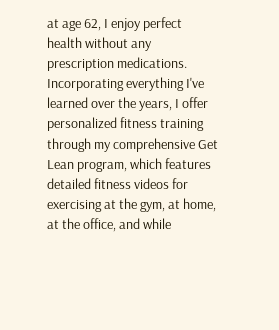at age 62, I enjoy perfect health without any prescription medications. Incorporating everything I've learned over the years, I offer personalized fitness training through my comprehensive Get Lean program, which features detailed fitness videos for exercising at the gym, at home, at the office, and while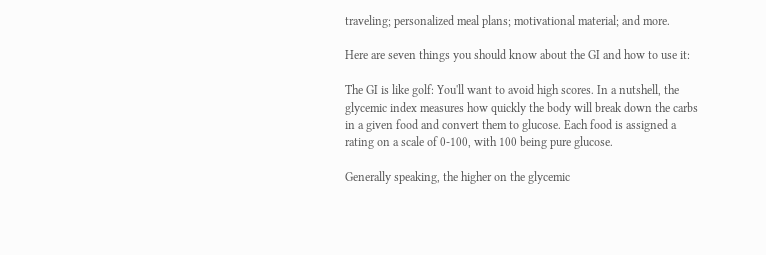traveling; personalized meal plans; motivational material; and more.

Here are seven things you should know about the GI and how to use it:

The GI is like golf: You'll want to avoid high scores. In a nutshell, the glycemic index measures how quickly the body will break down the carbs in a given food and convert them to glucose. Each food is assigned a rating on a scale of 0-100, with 100 being pure glucose.

Generally speaking, the higher on the glycemic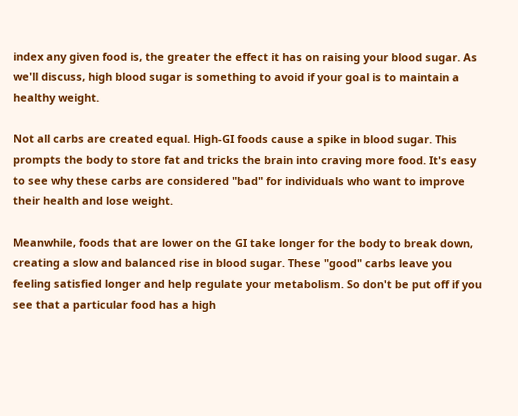index any given food is, the greater the effect it has on raising your blood sugar. As we'll discuss, high blood sugar is something to avoid if your goal is to maintain a healthy weight.

Not all carbs are created equal. High-GI foods cause a spike in blood sugar. This prompts the body to store fat and tricks the brain into craving more food. It's easy to see why these carbs are considered "bad" for individuals who want to improve their health and lose weight.

Meanwhile, foods that are lower on the GI take longer for the body to break down, creating a slow and balanced rise in blood sugar. These "good" carbs leave you feeling satisfied longer and help regulate your metabolism. So don't be put off if you see that a particular food has a high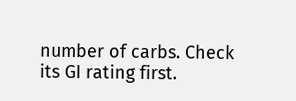number of carbs. Check its GI rating first.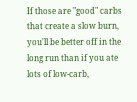If those are "good" carbs that create a slow burn, you'll be better off in the long run than if you ate lots of low-carb,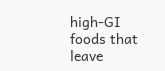high-GI foods that leave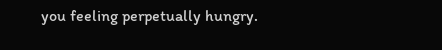you feeling perpetually hungry.